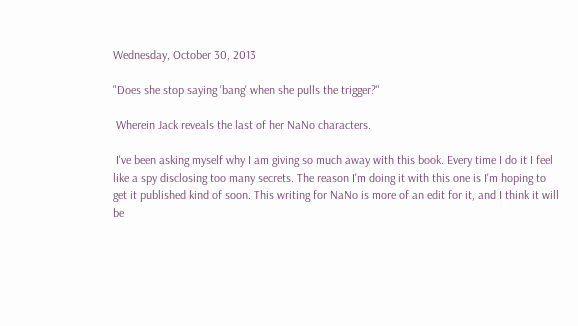Wednesday, October 30, 2013

"Does she stop saying 'bang' when she pulls the trigger?"

 Wherein Jack reveals the last of her NaNo characters.

 I've been asking myself why I am giving so much away with this book. Every time I do it I feel like a spy disclosing too many secrets. The reason I'm doing it with this one is I'm hoping to get it published kind of soon. This writing for NaNo is more of an edit for it, and I think it will be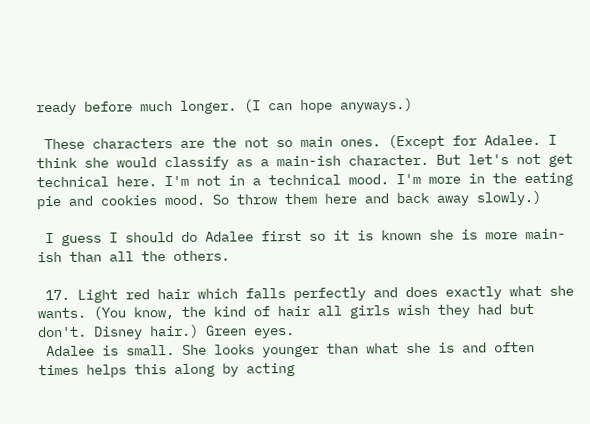ready before much longer. (I can hope anyways.)

 These characters are the not so main ones. (Except for Adalee. I think she would classify as a main-ish character. But let's not get technical here. I'm not in a technical mood. I'm more in the eating pie and cookies mood. So throw them here and back away slowly.)

 I guess I should do Adalee first so it is known she is more main-ish than all the others.

 17. Light red hair which falls perfectly and does exactly what she wants. (You know, the kind of hair all girls wish they had but don't. Disney hair.) Green eyes.
 Adalee is small. She looks younger than what she is and often times helps this along by acting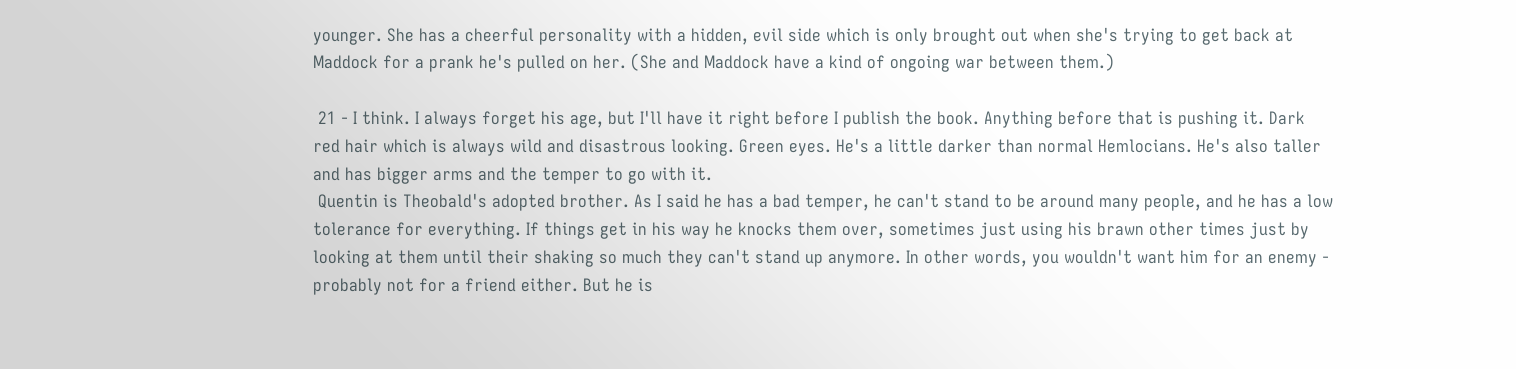younger. She has a cheerful personality with a hidden, evil side which is only brought out when she's trying to get back at Maddock for a prank he's pulled on her. (She and Maddock have a kind of ongoing war between them.)

 21 - I think. I always forget his age, but I'll have it right before I publish the book. Anything before that is pushing it. Dark red hair which is always wild and disastrous looking. Green eyes. He's a little darker than normal Hemlocians. He's also taller and has bigger arms and the temper to go with it.
 Quentin is Theobald's adopted brother. As I said he has a bad temper, he can't stand to be around many people, and he has a low tolerance for everything. If things get in his way he knocks them over, sometimes just using his brawn other times just by looking at them until their shaking so much they can't stand up anymore. In other words, you wouldn't want him for an enemy - probably not for a friend either. But he is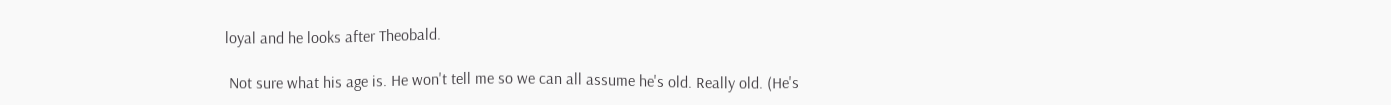loyal and he looks after Theobald.

 Not sure what his age is. He won't tell me so we can all assume he's old. Really old. (He's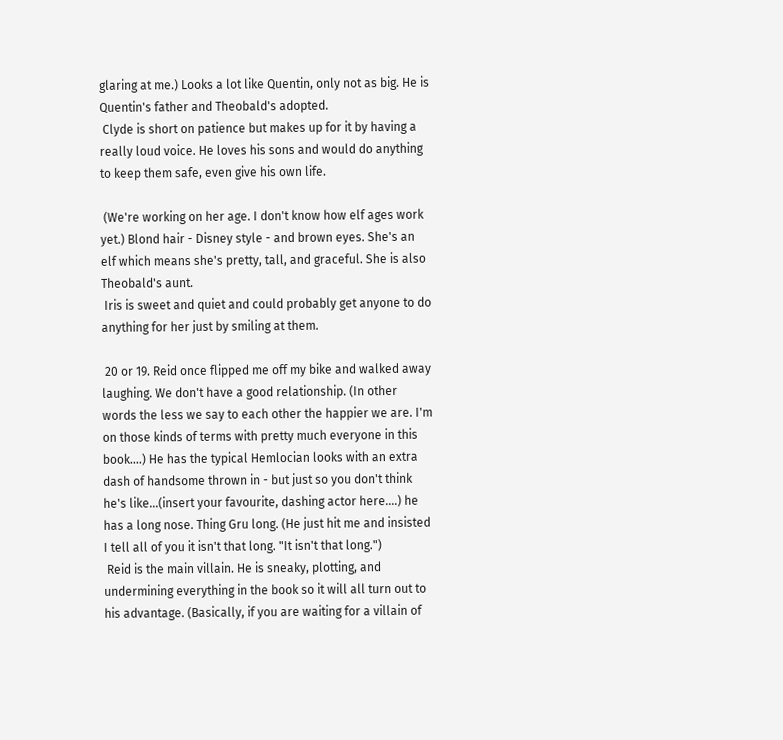glaring at me.) Looks a lot like Quentin, only not as big. He is Quentin's father and Theobald's adopted.
 Clyde is short on patience but makes up for it by having a really loud voice. He loves his sons and would do anything to keep them safe, even give his own life.

 (We're working on her age. I don't know how elf ages work yet.) Blond hair - Disney style - and brown eyes. She's an elf which means she's pretty, tall, and graceful. She is also Theobald's aunt.
 Iris is sweet and quiet and could probably get anyone to do anything for her just by smiling at them.

 20 or 19. Reid once flipped me off my bike and walked away laughing. We don't have a good relationship. (In other words the less we say to each other the happier we are. I'm on those kinds of terms with pretty much everyone in this book....) He has the typical Hemlocian looks with an extra dash of handsome thrown in - but just so you don't think he's like...(insert your favourite, dashing actor here....) he has a long nose. Thing Gru long. (He just hit me and insisted I tell all of you it isn't that long. "It isn't that long.")
 Reid is the main villain. He is sneaky, plotting, and undermining everything in the book so it will all turn out to his advantage. (Basically, if you are waiting for a villain of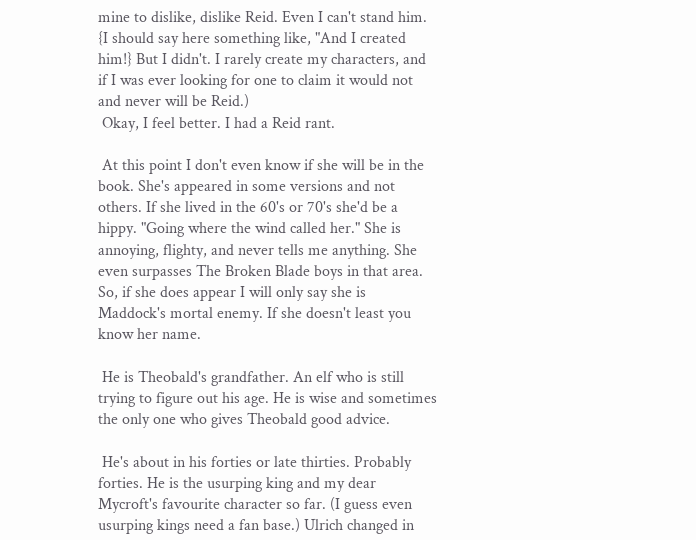mine to dislike, dislike Reid. Even I can't stand him. {I should say here something like, "And I created him!} But I didn't. I rarely create my characters, and if I was ever looking for one to claim it would not and never will be Reid.)
 Okay, I feel better. I had a Reid rant.

 At this point I don't even know if she will be in the book. She's appeared in some versions and not others. If she lived in the 60's or 70's she'd be a hippy. "Going where the wind called her." She is annoying, flighty, and never tells me anything. She even surpasses The Broken Blade boys in that area. So, if she does appear I will only say she is Maddock's mortal enemy. If she doesn't least you know her name.

 He is Theobald's grandfather. An elf who is still trying to figure out his age. He is wise and sometimes the only one who gives Theobald good advice.

 He's about in his forties or late thirties. Probably forties. He is the usurping king and my dear Mycroft's favourite character so far. (I guess even usurping kings need a fan base.) Ulrich changed in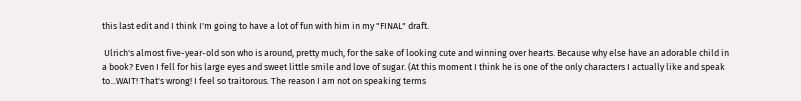this last edit and I think I'm going to have a lot of fun with him in my "FINAL" draft.

 Ulrich's almost five-year-old son who is around, pretty much, for the sake of looking cute and winning over hearts. Because why else have an adorable child in a book? Even I fell for his large eyes and sweet little smile and love of sugar. (At this moment I think he is one of the only characters I actually like and speak to...WAIT! That's wrong! I feel so traitorous. The reason I am not on speaking terms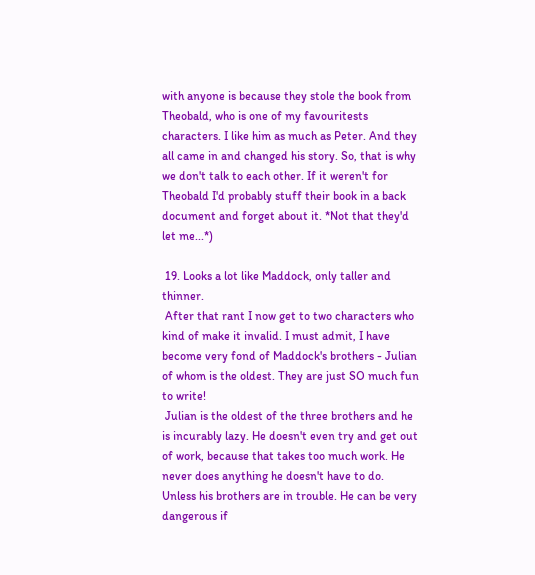with anyone is because they stole the book from Theobald, who is one of my favouritests characters. I like him as much as Peter. And they all came in and changed his story. So, that is why we don't talk to each other. If it weren't for Theobald I'd probably stuff their book in a back document and forget about it. *Not that they'd let me...*)

 19. Looks a lot like Maddock, only taller and thinner.
 After that rant I now get to two characters who kind of make it invalid. I must admit, I have become very fond of Maddock's brothers - Julian of whom is the oldest. They are just SO much fun to write!
 Julian is the oldest of the three brothers and he is incurably lazy. He doesn't even try and get out of work, because that takes too much work. He never does anything he doesn't have to do. Unless his brothers are in trouble. He can be very dangerous if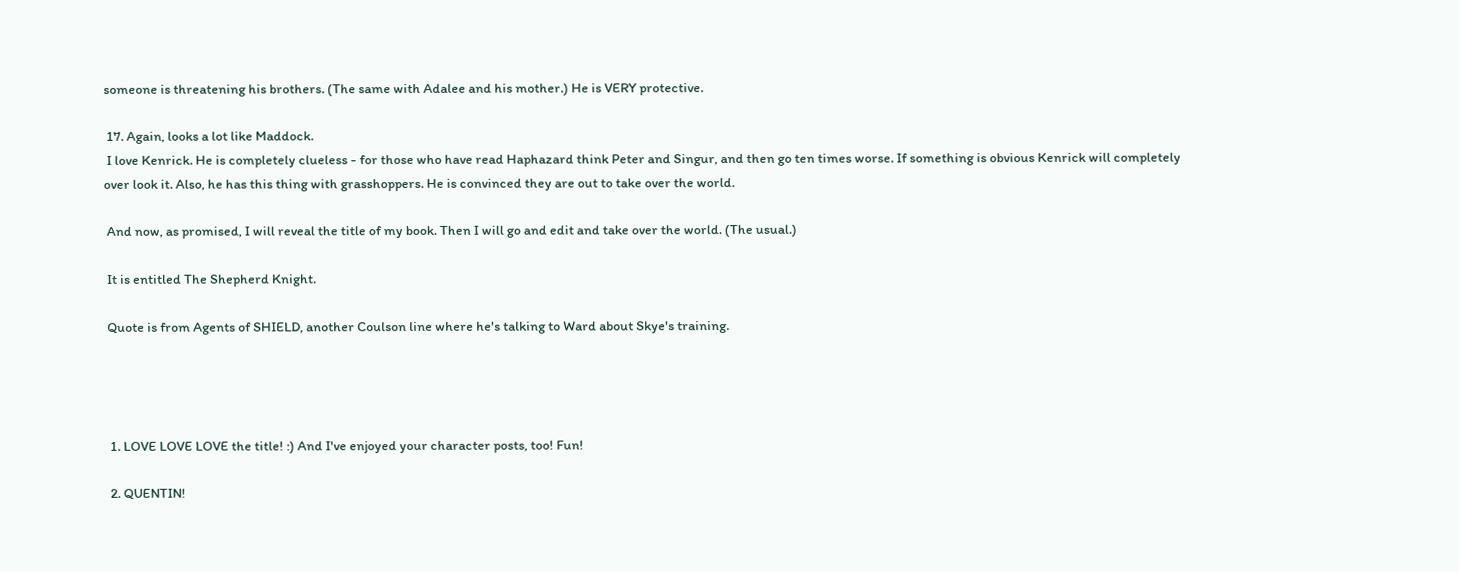someone is threatening his brothers. (The same with Adalee and his mother.) He is VERY protective.

 17. Again, looks a lot like Maddock.
 I love Kenrick. He is completely clueless - for those who have read Haphazard think Peter and Singur, and then go ten times worse. If something is obvious Kenrick will completely over look it. Also, he has this thing with grasshoppers. He is convinced they are out to take over the world.

 And now, as promised, I will reveal the title of my book. Then I will go and edit and take over the world. (The usual.)

 It is entitled The Shepherd Knight.

 Quote is from Agents of SHIELD, another Coulson line where he's talking to Ward about Skye's training.




  1. LOVE LOVE LOVE the title! :) And I've enjoyed your character posts, too! Fun!

  2. QUENTIN!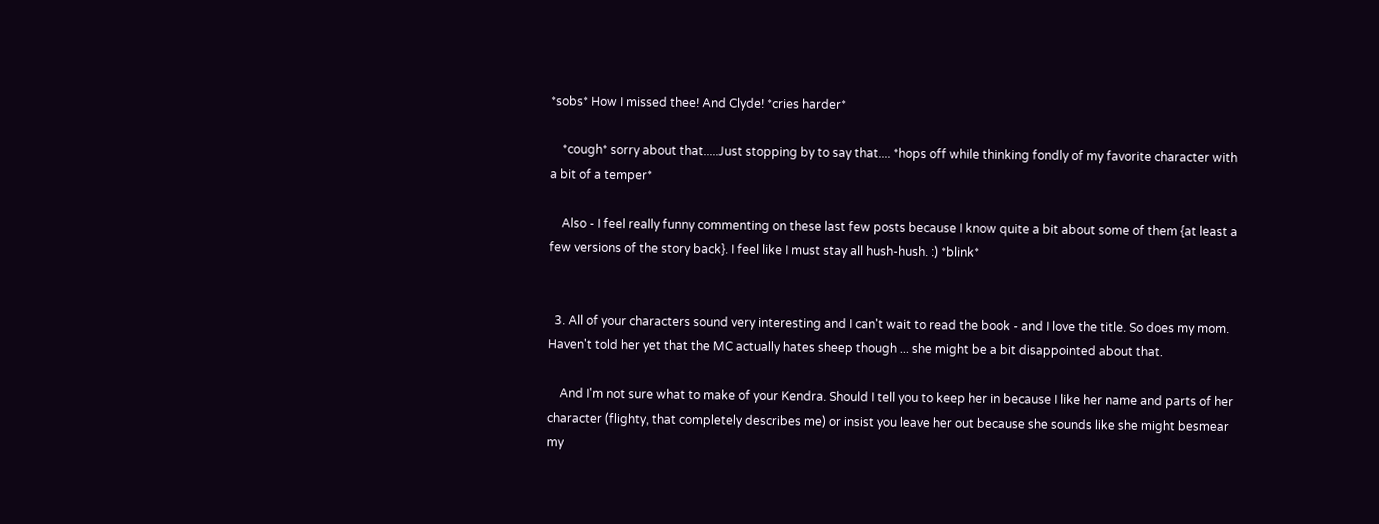*sobs* How I missed thee! And Clyde! *cries harder*

    *cough* sorry about that.....Just stopping by to say that.... *hops off while thinking fondly of my favorite character with a bit of a temper*

    Also - I feel really funny commenting on these last few posts because I know quite a bit about some of them {at least a few versions of the story back}. I feel like I must stay all hush-hush. :) *blink*


  3. All of your characters sound very interesting and I can't wait to read the book - and I love the title. So does my mom. Haven't told her yet that the MC actually hates sheep though ... she might be a bit disappointed about that.

    And I'm not sure what to make of your Kendra. Should I tell you to keep her in because I like her name and parts of her character (flighty, that completely describes me) or insist you leave her out because she sounds like she might besmear my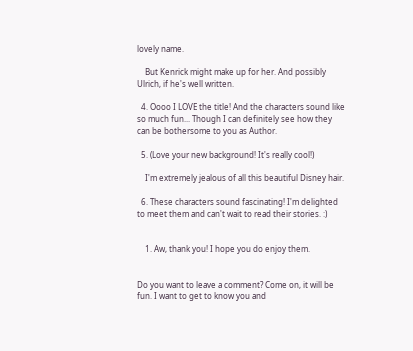lovely name.

    But Kenrick might make up for her. And possibly Ulrich, if he's well written.

  4. Oooo I LOVE the title! And the characters sound like so much fun... Though I can definitely see how they can be bothersome to you as Author.

  5. (Love your new background! It's really cool!)

    I'm extremely jealous of all this beautiful Disney hair.

  6. These characters sound fascinating! I'm delighted to meet them and can't wait to read their stories. :)


    1. Aw, thank you! I hope you do enjoy them.


Do you want to leave a comment? Come on, it will be fun. I want to get to know you and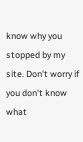know why you stopped by my site. Don't worry if you don't know what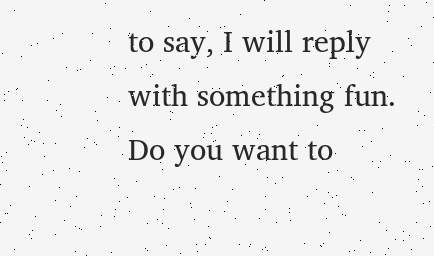to say, I will reply with something fun. Do you want to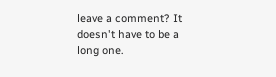leave a comment? It doesn't have to be a long one.